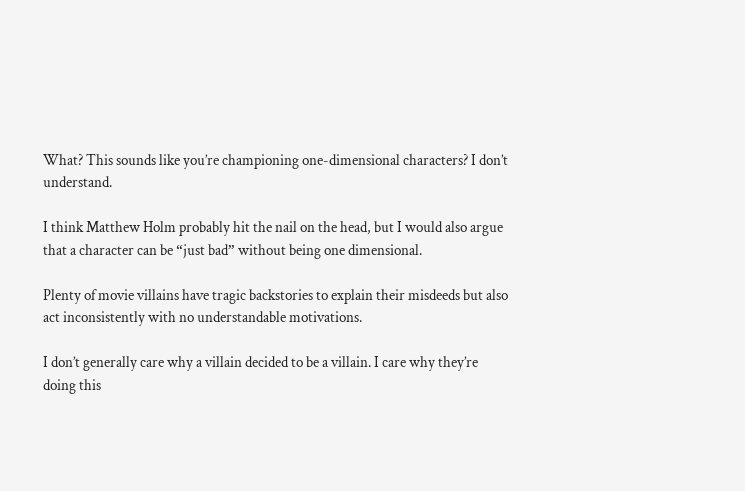What? This sounds like you’re championing one-dimensional characters? I don’t understand.

I think Matthew Holm probably hit the nail on the head, but I would also argue that a character can be “just bad” without being one dimensional.

Plenty of movie villains have tragic backstories to explain their misdeeds but also act inconsistently with no understandable motivations.

I don’t generally care why a villain decided to be a villain. I care why they’re doing this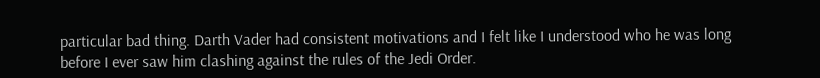particular bad thing. Darth Vader had consistent motivations and I felt like I understood who he was long before I ever saw him clashing against the rules of the Jedi Order.